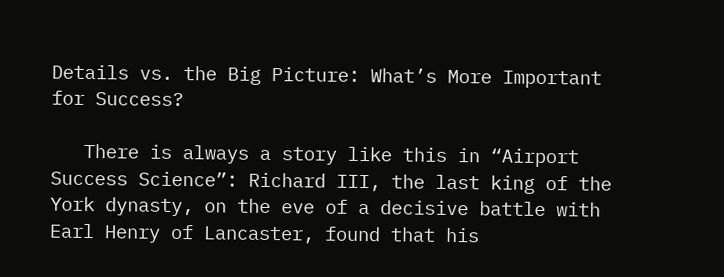Details vs. the Big Picture: What’s More Important for Success?

   There is always a story like this in “Airport Success Science”: Richard III, the last king of the York dynasty, on the eve of a decisive battle with Earl Henry of Lancaster, found that his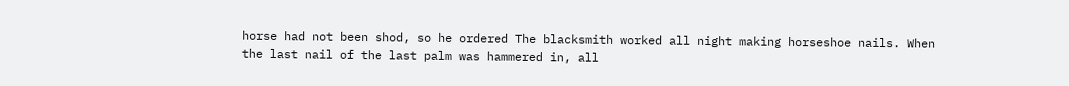horse had not been shod, so he ordered The blacksmith worked all night making horseshoe nails. When the last nail of the last palm was hammered in, all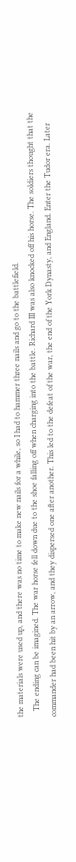the materials were used up, and there was no time to make new nails for a while, so I had to hammer three nails and go to the battlefield.
   The ending can be imagined. The war horse fell down due to the shoe falling off when charging into the battle. Richard III was also knocked off his horse. The soldiers thought that the commander had been hit by an arrow, and they dispersed one after another. This led to the defeat of the war, the end of the York Dynasty, and England. Enter the Tudor era. Later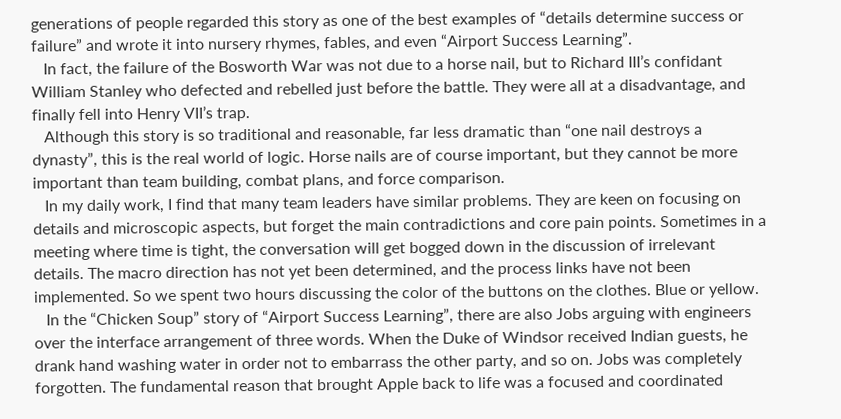generations of people regarded this story as one of the best examples of “details determine success or failure” and wrote it into nursery rhymes, fables, and even “Airport Success Learning”.
   In fact, the failure of the Bosworth War was not due to a horse nail, but to Richard III’s confidant William Stanley who defected and rebelled just before the battle. They were all at a disadvantage, and finally fell into Henry VII’s trap.
   Although this story is so traditional and reasonable, far less dramatic than “one nail destroys a dynasty”, this is the real world of logic. Horse nails are of course important, but they cannot be more important than team building, combat plans, and force comparison.
   In my daily work, I find that many team leaders have similar problems. They are keen on focusing on details and microscopic aspects, but forget the main contradictions and core pain points. Sometimes in a meeting where time is tight, the conversation will get bogged down in the discussion of irrelevant details. The macro direction has not yet been determined, and the process links have not been implemented. So we spent two hours discussing the color of the buttons on the clothes. Blue or yellow.
   In the “Chicken Soup” story of “Airport Success Learning”, there are also Jobs arguing with engineers over the interface arrangement of three words. When the Duke of Windsor received Indian guests, he drank hand washing water in order not to embarrass the other party, and so on. Jobs was completely forgotten. The fundamental reason that brought Apple back to life was a focused and coordinated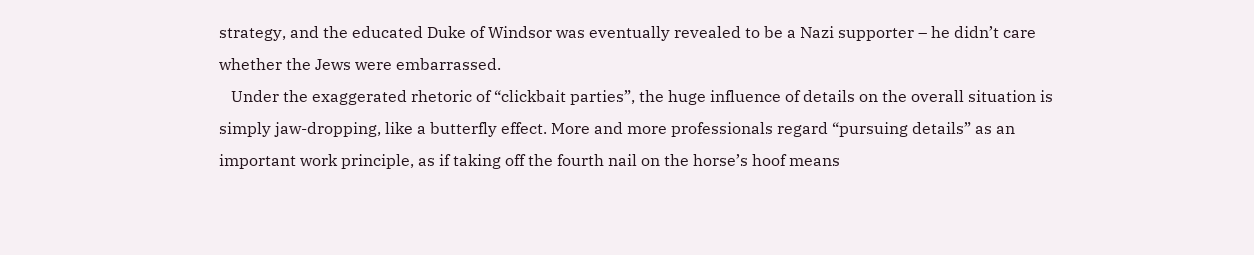strategy, and the educated Duke of Windsor was eventually revealed to be a Nazi supporter – he didn’t care whether the Jews were embarrassed.
   Under the exaggerated rhetoric of “clickbait parties”, the huge influence of details on the overall situation is simply jaw-dropping, like a butterfly effect. More and more professionals regard “pursuing details” as an important work principle, as if taking off the fourth nail on the horse’s hoof means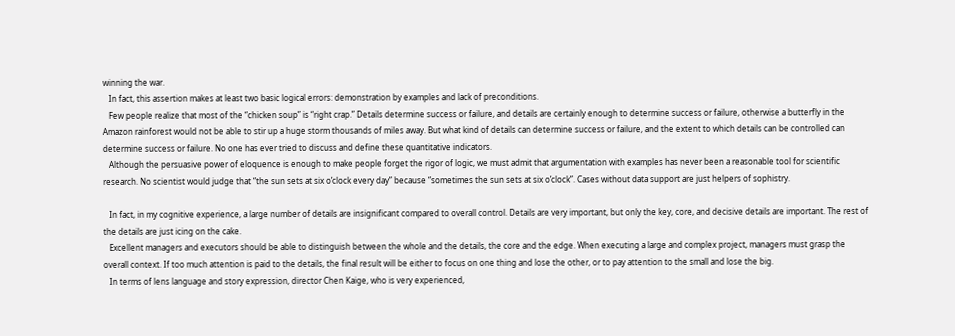winning the war.
   In fact, this assertion makes at least two basic logical errors: demonstration by examples and lack of preconditions.
   Few people realize that most of the “chicken soup” is “right crap.” Details determine success or failure, and details are certainly enough to determine success or failure, otherwise a butterfly in the Amazon rainforest would not be able to stir up a huge storm thousands of miles away. But what kind of details can determine success or failure, and the extent to which details can be controlled can determine success or failure. No one has ever tried to discuss and define these quantitative indicators.
   Although the persuasive power of eloquence is enough to make people forget the rigor of logic, we must admit that argumentation with examples has never been a reasonable tool for scientific research. No scientist would judge that “the sun sets at six o’clock every day” because “sometimes the sun sets at six o’clock”. Cases without data support are just helpers of sophistry.

   In fact, in my cognitive experience, a large number of details are insignificant compared to overall control. Details are very important, but only the key, core, and decisive details are important. The rest of the details are just icing on the cake.
   Excellent managers and executors should be able to distinguish between the whole and the details, the core and the edge. When executing a large and complex project, managers must grasp the overall context. If too much attention is paid to the details, the final result will be either to focus on one thing and lose the other, or to pay attention to the small and lose the big.
   In terms of lens language and story expression, director Chen Kaige, who is very experienced,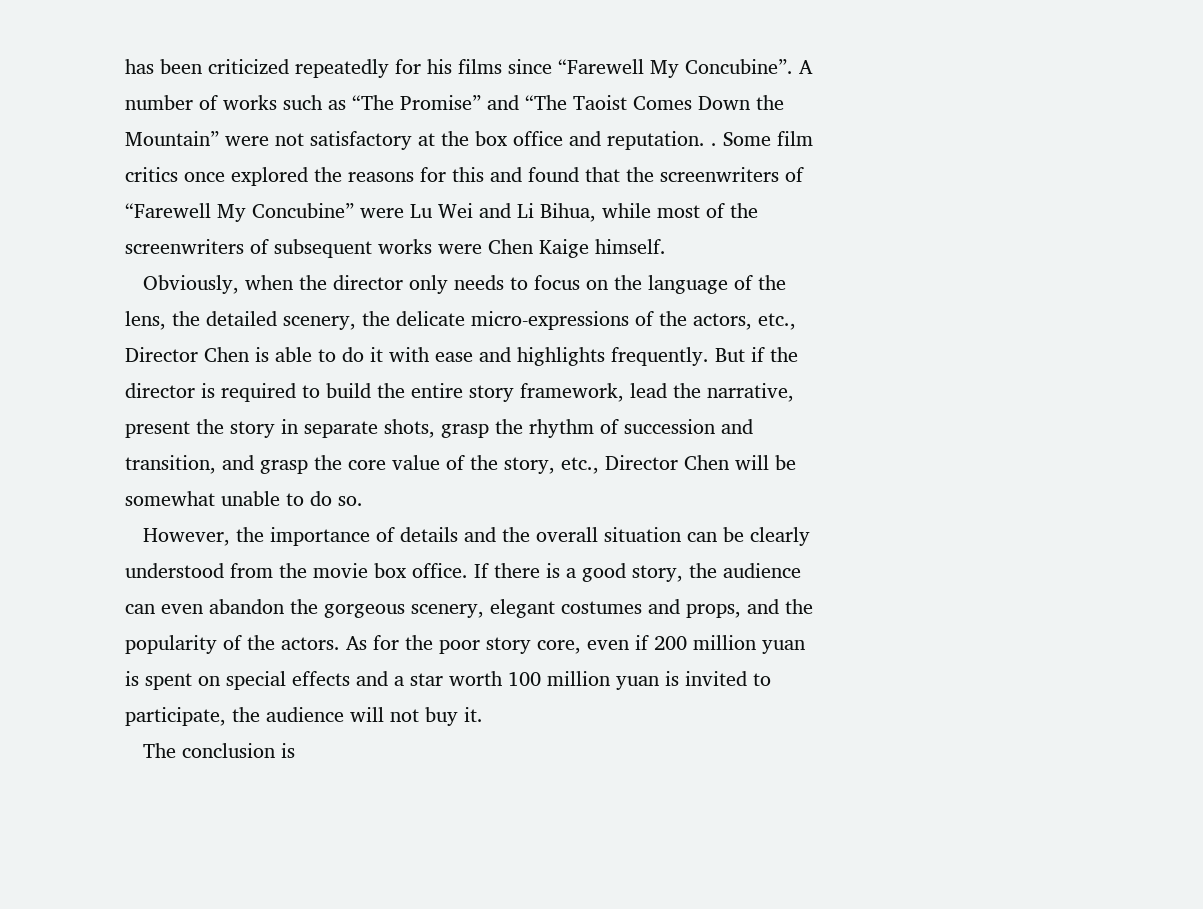has been criticized repeatedly for his films since “Farewell My Concubine”. A number of works such as “The Promise” and “The Taoist Comes Down the Mountain” were not satisfactory at the box office and reputation. . Some film critics once explored the reasons for this and found that the screenwriters of “Farewell My Concubine” were Lu Wei and Li Bihua, while most of the screenwriters of subsequent works were Chen Kaige himself.
   Obviously, when the director only needs to focus on the language of the lens, the detailed scenery, the delicate micro-expressions of the actors, etc., Director Chen is able to do it with ease and highlights frequently. But if the director is required to build the entire story framework, lead the narrative, present the story in separate shots, grasp the rhythm of succession and transition, and grasp the core value of the story, etc., Director Chen will be somewhat unable to do so.
   However, the importance of details and the overall situation can be clearly understood from the movie box office. If there is a good story, the audience can even abandon the gorgeous scenery, elegant costumes and props, and the popularity of the actors. As for the poor story core, even if 200 million yuan is spent on special effects and a star worth 100 million yuan is invited to participate, the audience will not buy it.
   The conclusion is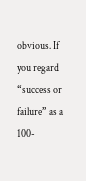obvious. If you regard “success or failure” as a 100-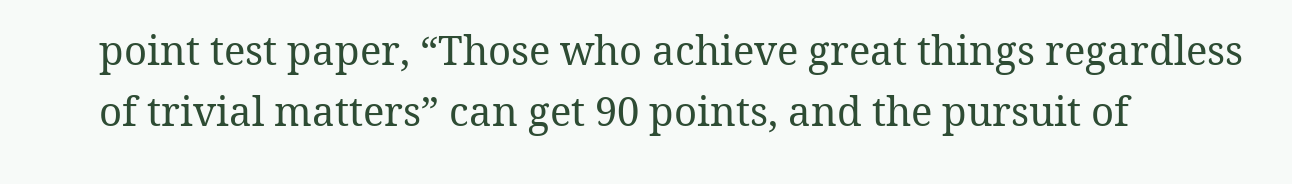point test paper, “Those who achieve great things regardless of trivial matters” can get 90 points, and the pursuit of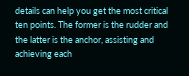details can help you get the most critical ten points. The former is the rudder and the latter is the anchor, assisting and achieving each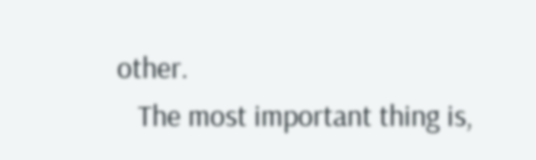other.
   The most important thing is,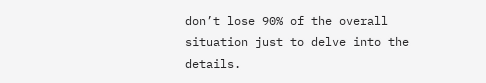don’t lose 90% of the overall situation just to delve into the details.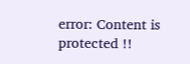error: Content is protected !!